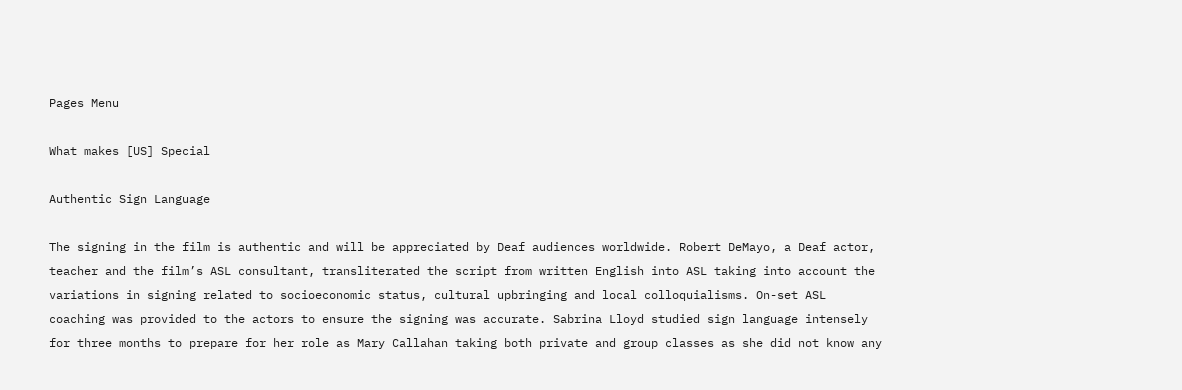Pages Menu

What makes [US] Special

Authentic Sign Language

The signing in the film is authentic and will be appreciated by Deaf audiences worldwide. Robert DeMayo, a Deaf actor, teacher and the film’s ASL consultant, transliterated the script from written English into ASL taking into account the variations in signing related to socioeconomic status, cultural upbringing and local colloquialisms. On-set ASL coaching was provided to the actors to ensure the signing was accurate. Sabrina Lloyd studied sign language intensely for three months to prepare for her role as Mary Callahan taking both private and group classes as she did not know any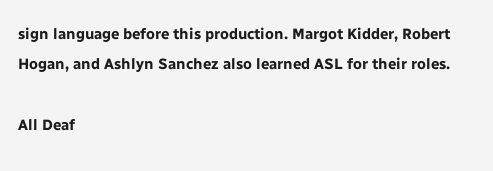sign language before this production. Margot Kidder, Robert Hogan, and Ashlyn Sanchez also learned ASL for their roles.

All Deaf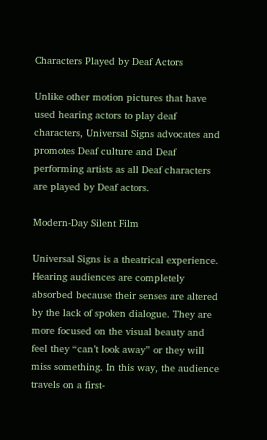Characters Played by Deaf Actors

Unlike other motion pictures that have used hearing actors to play deaf characters, Universal Signs advocates and promotes Deaf culture and Deaf performing artists as all Deaf characters are played by Deaf actors.

Modern-Day Silent Film

Universal Signs is a theatrical experience. Hearing audiences are completely absorbed because their senses are altered by the lack of spoken dialogue. They are more focused on the visual beauty and feel they “can’t look away” or they will miss something. In this way, the audience travels on a first-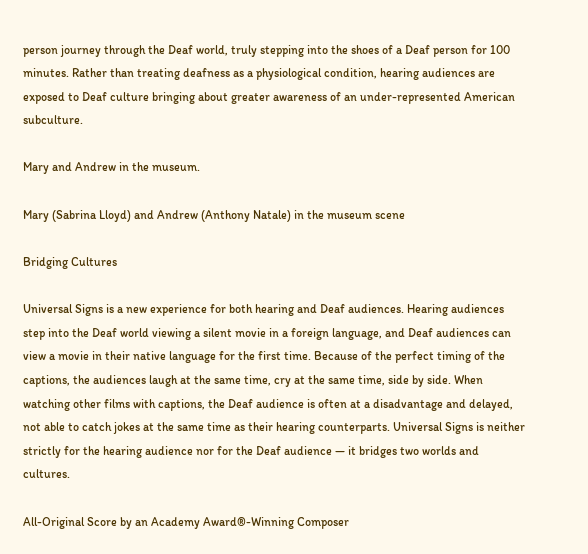person journey through the Deaf world, truly stepping into the shoes of a Deaf person for 100 minutes. Rather than treating deafness as a physiological condition, hearing audiences are exposed to Deaf culture bringing about greater awareness of an under-represented American subculture.

Mary and Andrew in the museum.

Mary (Sabrina Lloyd) and Andrew (Anthony Natale) in the museum scene

Bridging Cultures

Universal Signs is a new experience for both hearing and Deaf audiences. Hearing audiences step into the Deaf world viewing a silent movie in a foreign language, and Deaf audiences can view a movie in their native language for the first time. Because of the perfect timing of the captions, the audiences laugh at the same time, cry at the same time, side by side. When watching other films with captions, the Deaf audience is often at a disadvantage and delayed, not able to catch jokes at the same time as their hearing counterparts. Universal Signs is neither strictly for the hearing audience nor for the Deaf audience — it bridges two worlds and cultures.

All-Original Score by an Academy Award®-Winning Composer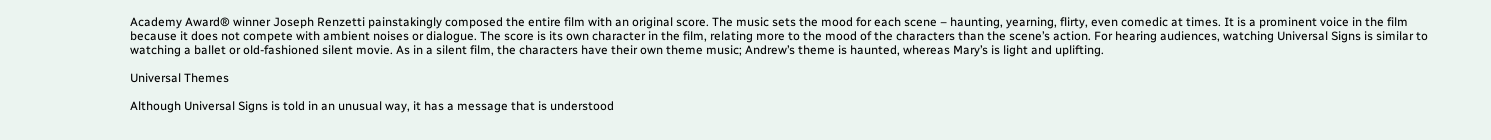Academy Award® winner Joseph Renzetti painstakingly composed the entire film with an original score. The music sets the mood for each scene – haunting, yearning, flirty, even comedic at times. It is a prominent voice in the film because it does not compete with ambient noises or dialogue. The score is its own character in the film, relating more to the mood of the characters than the scene’s action. For hearing audiences, watching Universal Signs is similar to watching a ballet or old-fashioned silent movie. As in a silent film, the characters have their own theme music; Andrew’s theme is haunted, whereas Mary’s is light and uplifting.

Universal Themes

Although Universal Signs is told in an unusual way, it has a message that is understood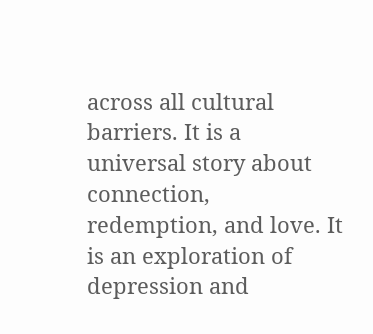across all cultural barriers. It is a universal story about connection, redemption, and love. It is an exploration of depression and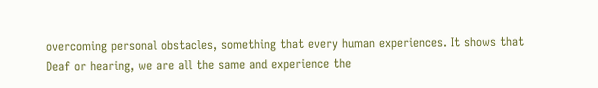overcoming personal obstacles, something that every human experiences. It shows that Deaf or hearing, we are all the same and experience the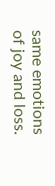same emotions of joy and loss.